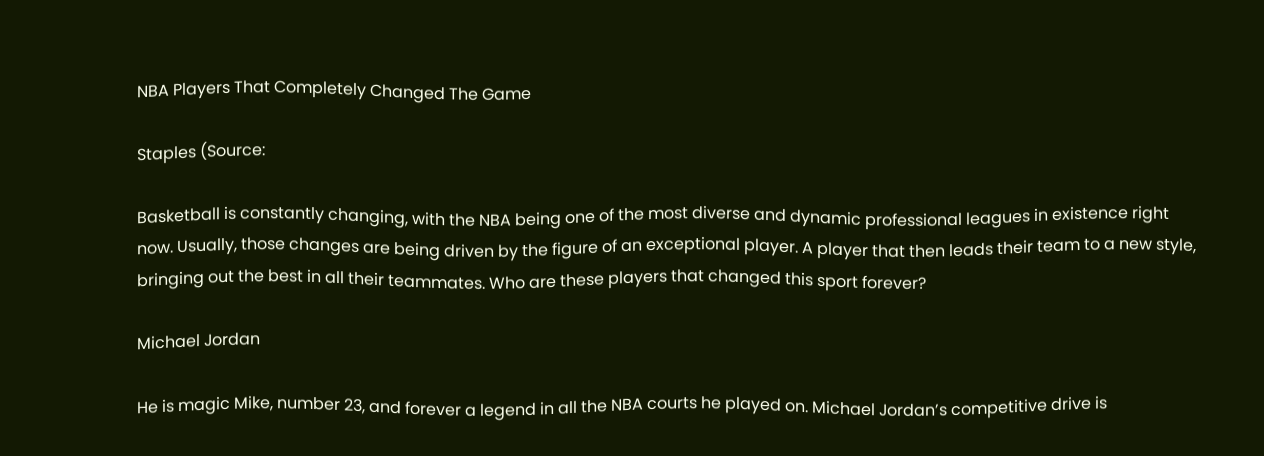NBA Players That Completely Changed The Game

Staples (Source:

Basketball is constantly changing, with the NBA being one of the most diverse and dynamic professional leagues in existence right now. Usually, those changes are being driven by the figure of an exceptional player. A player that then leads their team to a new style, bringing out the best in all their teammates. Who are these players that changed this sport forever?

Michael Jordan

He is magic Mike, number 23, and forever a legend in all the NBA courts he played on. Michael Jordan’s competitive drive is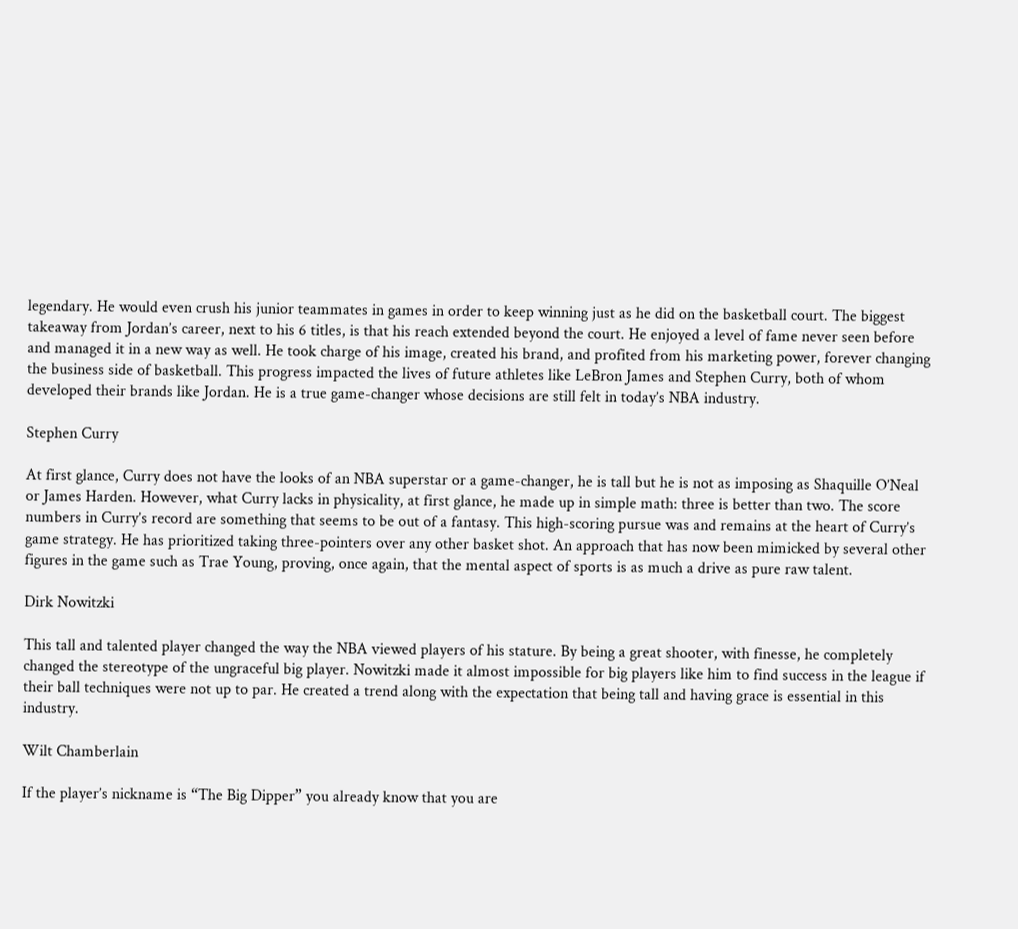legendary. He would even crush his junior teammates in games in order to keep winning just as he did on the basketball court. The biggest takeaway from Jordan’s career, next to his 6 titles, is that his reach extended beyond the court. He enjoyed a level of fame never seen before and managed it in a new way as well. He took charge of his image, created his brand, and profited from his marketing power, forever changing the business side of basketball. This progress impacted the lives of future athletes like LeBron James and Stephen Curry, both of whom developed their brands like Jordan. He is a true game-changer whose decisions are still felt in today’s NBA industry.

Stephen Curry

At first glance, Curry does not have the looks of an NBA superstar or a game-changer, he is tall but he is not as imposing as Shaquille O’Neal or James Harden. However, what Curry lacks in physicality, at first glance, he made up in simple math: three is better than two. The score numbers in Curry’s record are something that seems to be out of a fantasy. This high-scoring pursue was and remains at the heart of Curry’s game strategy. He has prioritized taking three-pointers over any other basket shot. An approach that has now been mimicked by several other figures in the game such as Trae Young, proving, once again, that the mental aspect of sports is as much a drive as pure raw talent.

Dirk Nowitzki

This tall and talented player changed the way the NBA viewed players of his stature. By being a great shooter, with finesse, he completely changed the stereotype of the ungraceful big player. Nowitzki made it almost impossible for big players like him to find success in the league if their ball techniques were not up to par. He created a trend along with the expectation that being tall and having grace is essential in this industry.

Wilt Chamberlain

If the player’s nickname is “The Big Dipper” you already know that you are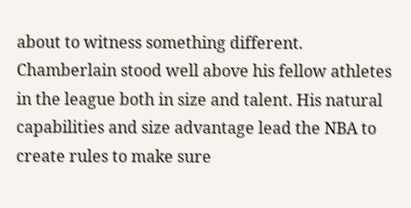about to witness something different. Chamberlain stood well above his fellow athletes in the league both in size and talent. His natural capabilities and size advantage lead the NBA to create rules to make sure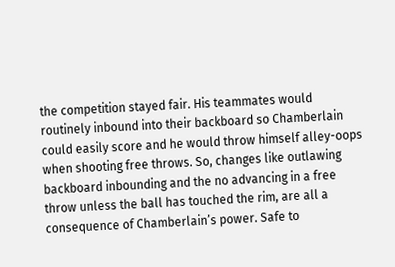the competition stayed fair. His teammates would routinely inbound into their backboard so Chamberlain could easily score and he would throw himself alley-oops when shooting free throws. So, changes like outlawing backboard inbounding and the no advancing in a free throw unless the ball has touched the rim, are all a consequence of Chamberlain’s power. Safe to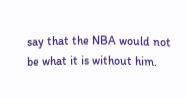say that the NBA would not be what it is without him.